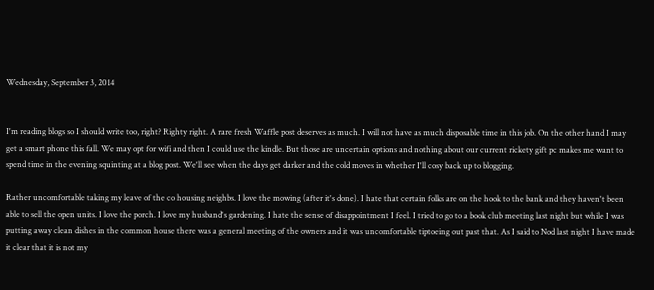Wednesday, September 3, 2014


I'm reading blogs so I should write too, right? Righty right. A rare fresh Waffle post deserves as much. I will not have as much disposable time in this job. On the other hand I may get a smart phone this fall. We may opt for wifi and then I could use the kindle. But those are uncertain options and nothing about our current rickety gift pc makes me want to spend time in the evening squinting at a blog post. We'll see when the days get darker and the cold moves in whether I'll cosy back up to blogging.

Rather uncomfortable taking my leave of the co housing neighbs. I love the mowing (after it's done). I hate that certain folks are on the hook to the bank and they haven't been able to sell the open units. I love the porch. I love my husband's gardening. I hate the sense of disappointment I feel. I tried to go to a book club meeting last night but while I was putting away clean dishes in the common house there was a general meeting of the owners and it was uncomfortable tiptoeing out past that. As I said to Nod last night I have made it clear that it is not my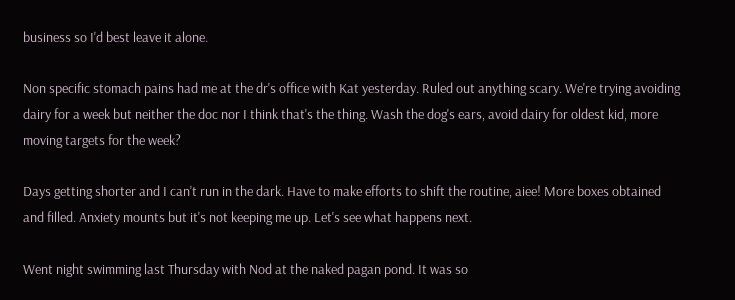business so I'd best leave it alone.

Non specific stomach pains had me at the dr's office with Kat yesterday. Ruled out anything scary. We're trying avoiding dairy for a week but neither the doc nor I think that's the thing. Wash the dog's ears, avoid dairy for oldest kid, more moving targets for the week?

Days getting shorter and I can't run in the dark. Have to make efforts to shift the routine, aiee! More boxes obtained and filled. Anxiety mounts but it's not keeping me up. Let's see what happens next.

Went night swimming last Thursday with Nod at the naked pagan pond. It was so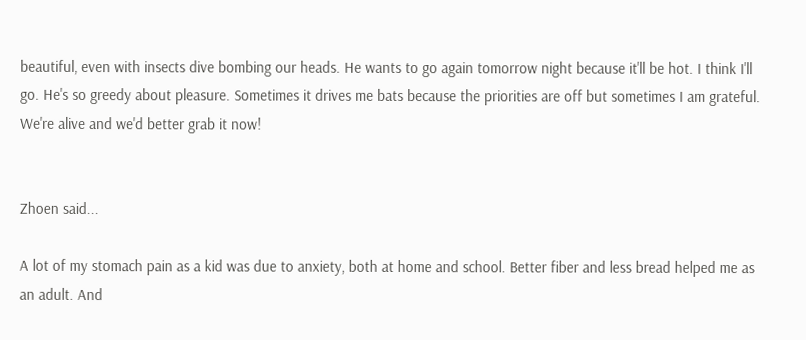beautiful, even with insects dive bombing our heads. He wants to go again tomorrow night because it'll be hot. I think I'll go. He's so greedy about pleasure. Sometimes it drives me bats because the priorities are off but sometimes I am grateful. We're alive and we'd better grab it now!


Zhoen said...

A lot of my stomach pain as a kid was due to anxiety, both at home and school. Better fiber and less bread helped me as an adult. And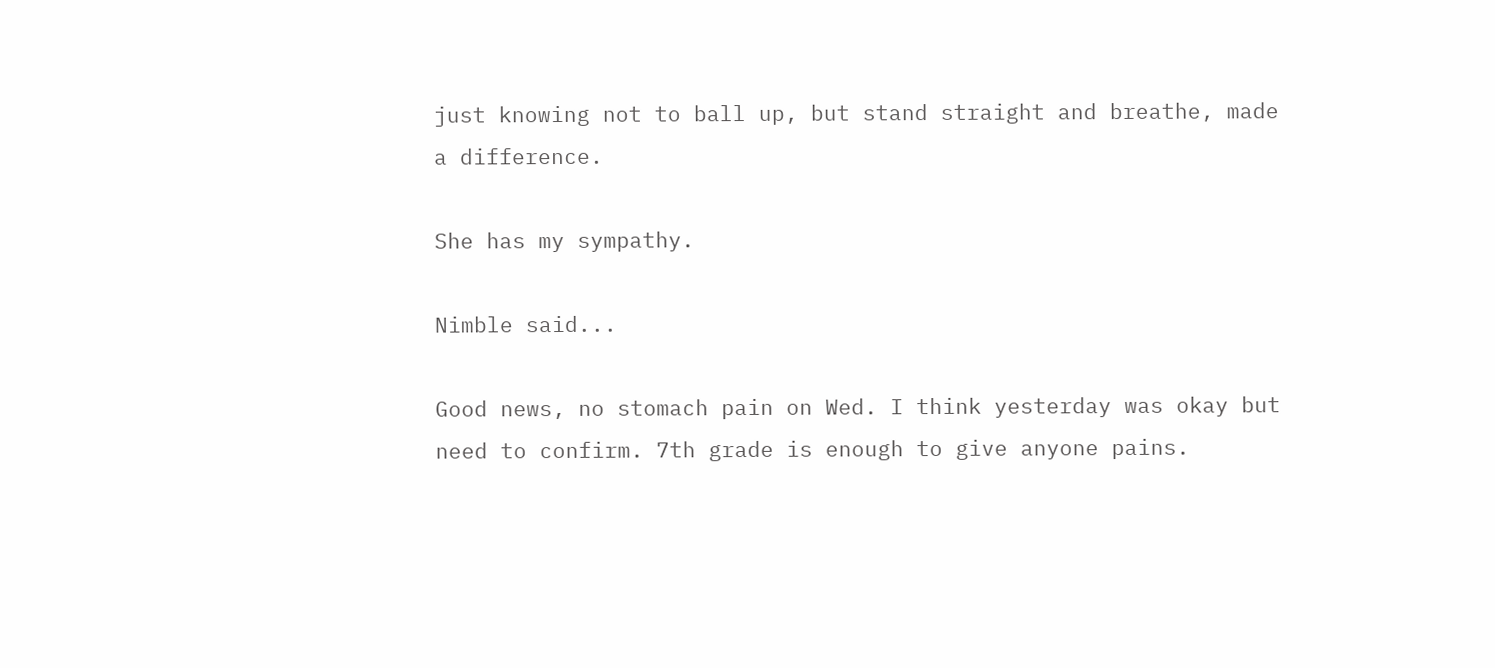just knowing not to ball up, but stand straight and breathe, made a difference.

She has my sympathy.

Nimble said...

Good news, no stomach pain on Wed. I think yesterday was okay but need to confirm. 7th grade is enough to give anyone pains.